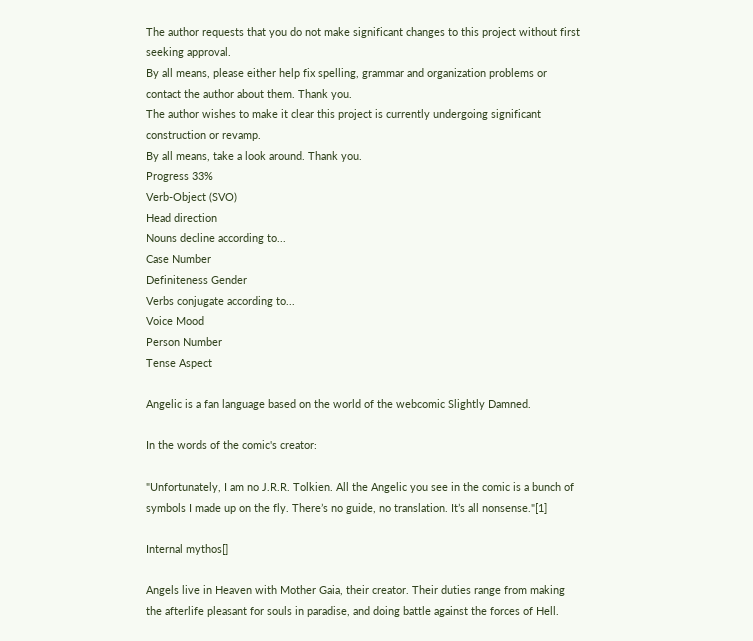The author requests that you do not make significant changes to this project without first seeking approval.
By all means, please either help fix spelling, grammar and organization problems or contact the author about them. Thank you.
The author wishes to make it clear this project is currently undergoing significant construction or revamp.
By all means, take a look around. Thank you.
Progress 33%
Verb-Object (SVO)
Head direction
Nouns decline according to...
Case Number
Definiteness Gender
Verbs conjugate according to...
Voice Mood
Person Number
Tense Aspect

Angelic is a fan language based on the world of the webcomic Slightly Damned.

In the words of the comic's creator:

"Unfortunately, I am no J.R.R. Tolkien. All the Angelic you see in the comic is a bunch of symbols I made up on the fly. There’s no guide, no translation. It’s all nonsense."[1]

Internal mythos[]

Angels live in Heaven with Mother Gaia, their creator. Their duties range from making the afterlife pleasant for souls in paradise, and doing battle against the forces of Hell.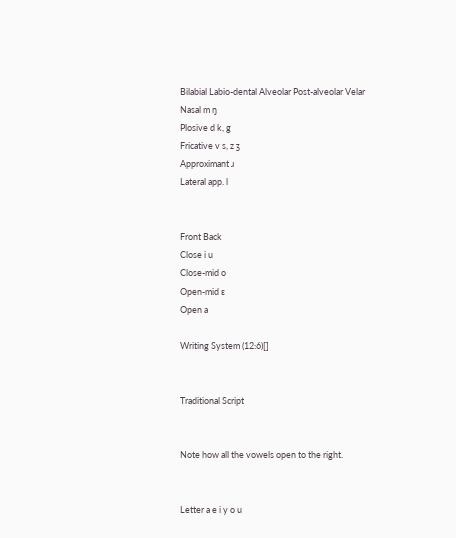Bilabial Labio-dental Alveolar Post-alveolar Velar
Nasal m ŋ
Plosive d k, g
Fricative v s, z ʒ
Approximant ɹ
Lateral app. l


Front Back
Close i u
Close-mid o
Open-mid ɛ
Open a

Writing System (12:6)[]


Traditional Script


Note how all the vowels open to the right.


Letter a e i y o u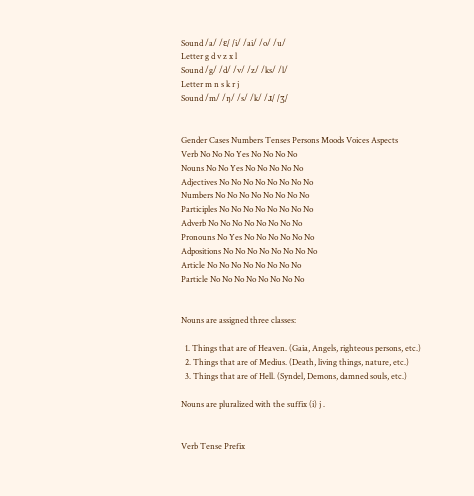Sound /a/ /ɛ/ /i/ /ai/ /o/ /u/
Letter g d v z x l
Sound /g/ /d/ /v/ /z/ /ks/ /l/
Letter m n s k r j
Sound /m/ /ŋ/ /s/ /k/ /ɹ/ /ʒ/


Gender Cases Numbers Tenses Persons Moods Voices Aspects
Verb No No No Yes No No No No
Nouns No No Yes No No No No No
Adjectives No No No No No No No No
Numbers No No No No No No No No
Participles No No No No No No No No
Adverb No No No No No No No No
Pronouns No Yes No No No No No No
Adpositions No No No No No No No No
Article No No No No No No No No
Particle No No No No No No No No


Nouns are assigned three classes:

  1. Things that are of Heaven. (Gaia, Angels, righteous persons, etc.)
  2. Things that are of Medius. (Death, living things, nature, etc.)
  3. Things that are of Hell. (Syndel, Demons, damned souls, etc.)

Nouns are pluralized with the suffix (i) j .


Verb Tense Prefix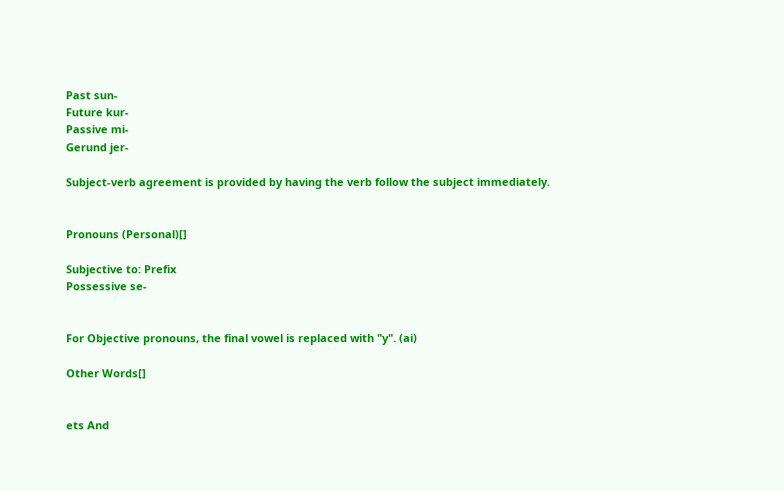Past sun-
Future kur-
Passive mi-
Gerund jer-

Subject-verb agreement is provided by having the verb follow the subject immediately.


Pronouns (Personal)[]

Subjective to: Prefix
Possessive se-


For Objective pronouns, the final vowel is replaced with "y". (ai)

Other Words[]


ets And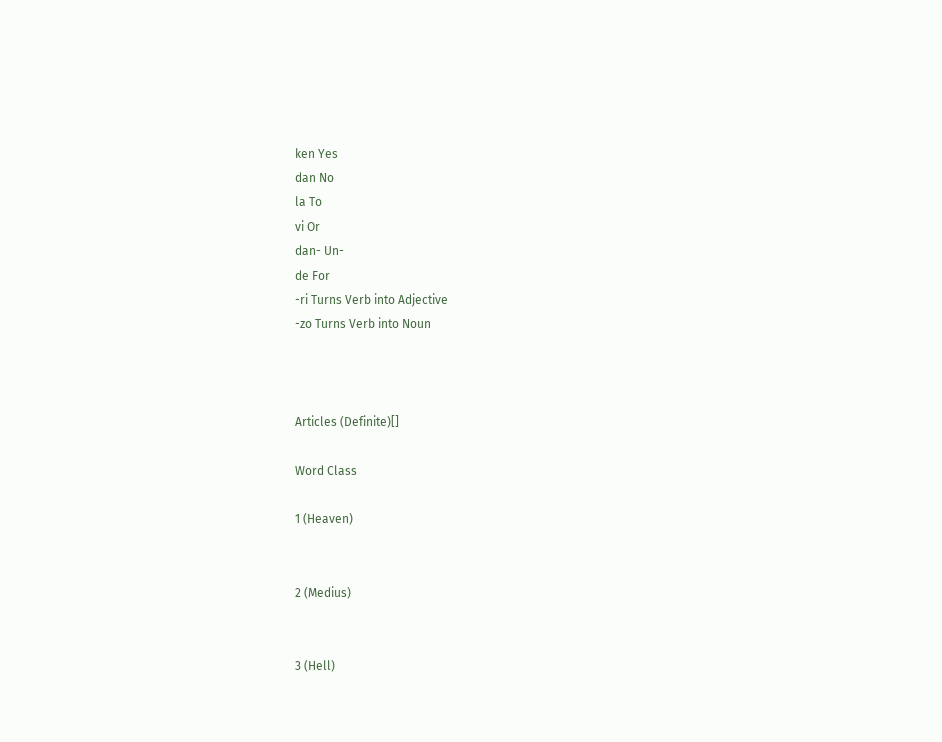ken Yes
dan No
la To
vi Or
dan- Un-
de For
-ri Turns Verb into Adjective
-zo Turns Verb into Noun



Articles (Definite)[]

Word Class

1 (Heaven)


2 (Medius)


3 (Hell)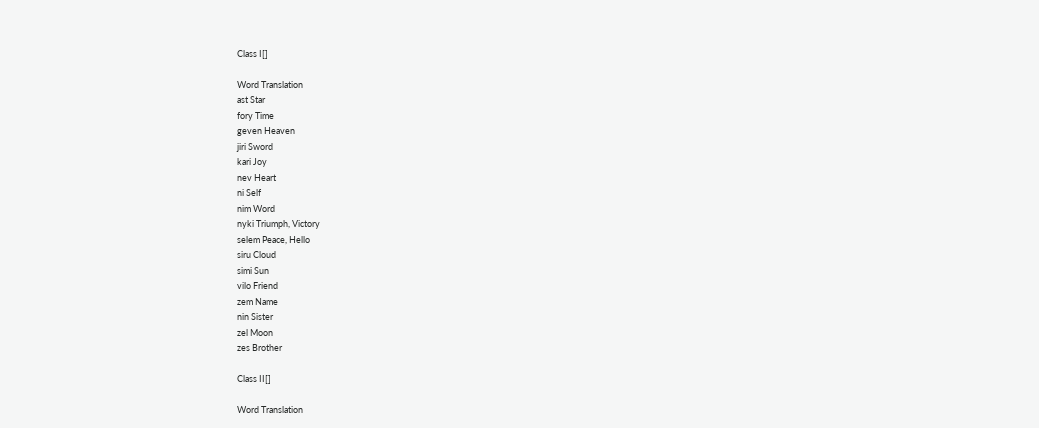Class I[]

Word Translation
ast Star
fory Time
geven Heaven
jiri Sword
kari Joy
nev Heart
ni Self
nim Word
nyki Triumph, Victory
selem Peace, Hello
siru Cloud
simi Sun
vilo Friend
zem Name
nin Sister
zel Moon
zes Brother

Class II[]

Word Translation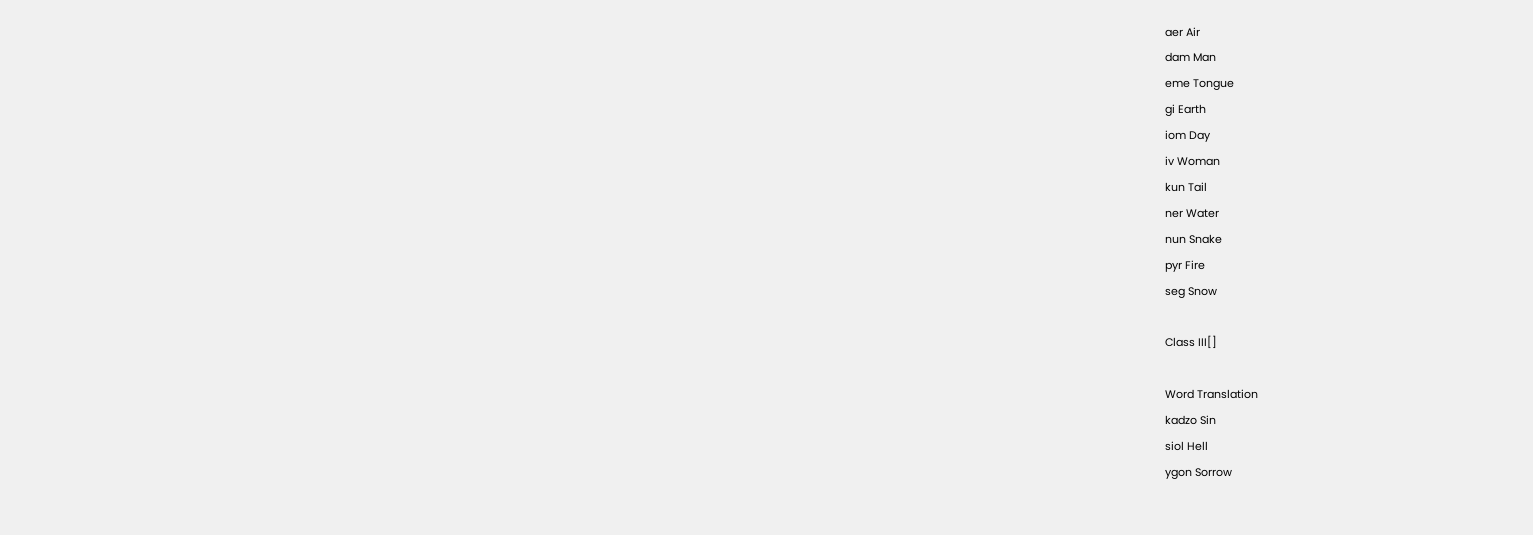aer Air
dam Man
eme Tongue
gi Earth
iom Day
iv Woman
kun Tail
ner Water
nun Snake
pyr Fire
seg Snow

Class III[]

Word Translation
kadzo Sin
siol Hell
ygon Sorrow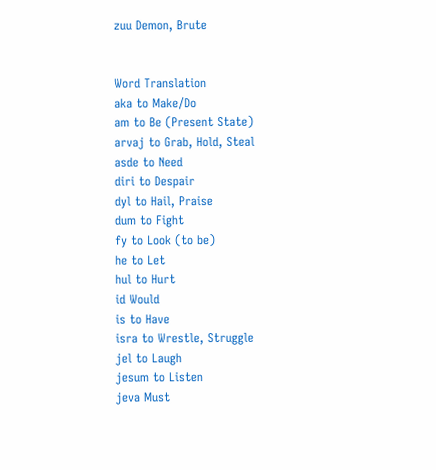zuu Demon, Brute


Word Translation
aka to Make/Do
am to Be (Present State)
arvaj to Grab, Hold, Steal
asde to Need
diri to Despair
dyl to Hail, Praise
dum to Fight
fy to Look (to be)
he to Let
hul to Hurt
id Would
is to Have
isra to Wrestle, Struggle
jel to Laugh
jesum to Listen
jeva Must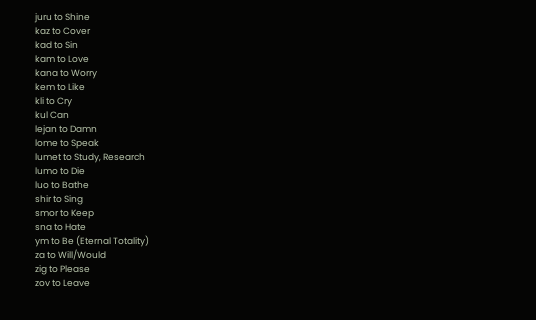juru to Shine
kaz to Cover
kad to Sin
kam to Love
kana to Worry
kem to Like
kli to Cry
kul Can
lejan to Damn
lome to Speak
lumet to Study, Research
lumo to Die
luo to Bathe
shir to Sing
smor to Keep
sna to Hate
ym to Be (Eternal Totality)
za to Will/Would
zig to Please
zov to Leave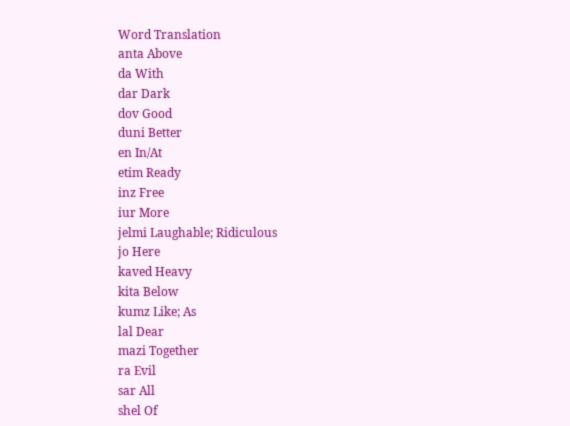Word Translation
anta Above
da With
dar Dark
dov Good
duni Better
en In/At
etim Ready
inz Free
iur More
jelmi Laughable; Ridiculous
jo Here
kaved Heavy
kita Below
kumz Like; As
lal Dear
mazi Together
ra Evil
sar All
shel Of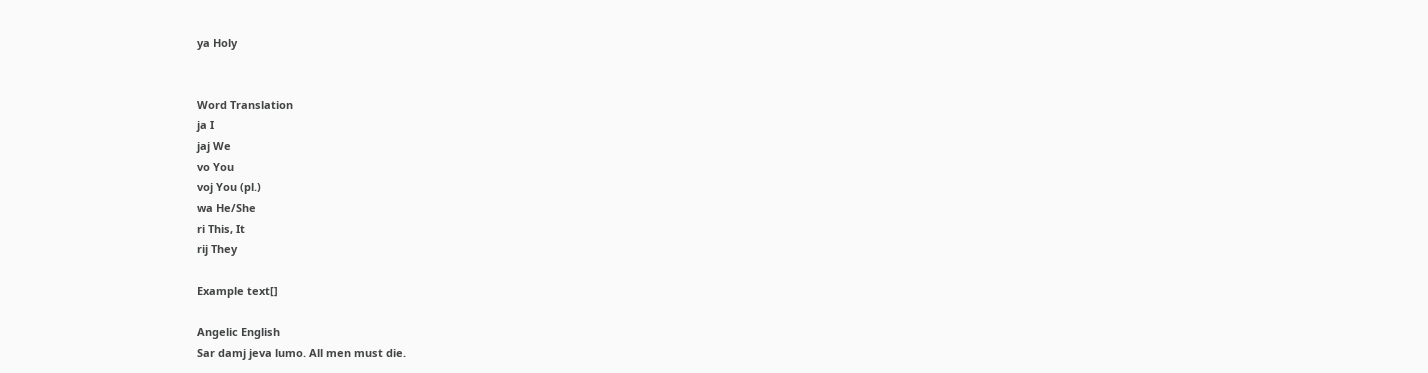ya Holy


Word Translation
ja I
jaj We
vo You
voj You (pl.)
wa He/She
ri This, It
rij They

Example text[]

Angelic English
Sar damj jeva lumo. All men must die.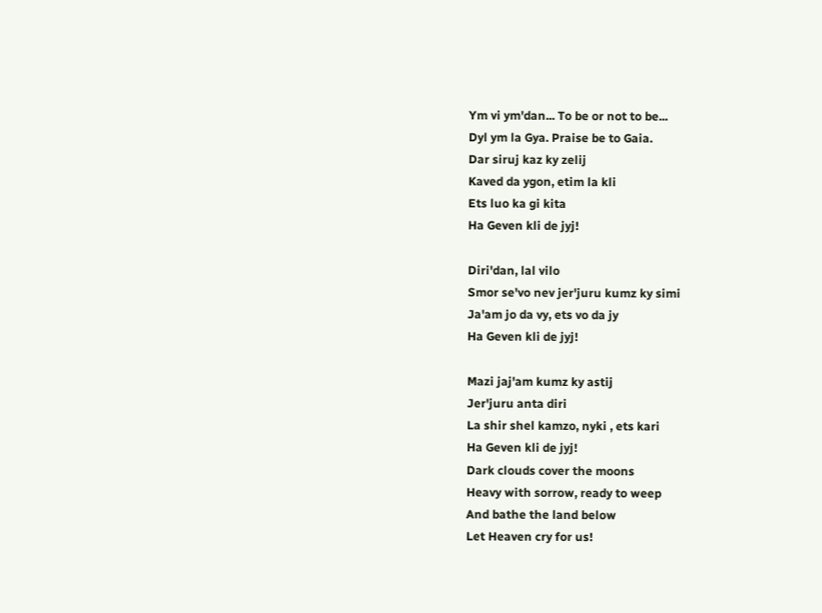Ym vi ym'dan... To be or not to be...
Dyl ym la Gya. Praise be to Gaia.
Dar siruj kaz ky zelij
Kaved da ygon, etim la kli
Ets luo ka gi kita
Ha Geven kli de jyj!

Diri'dan, lal vilo
Smor se'vo nev jer'juru kumz ky simi
Ja'am jo da vy, ets vo da jy
Ha Geven kli de jyj!

Mazi jaj'am kumz ky astij
Jer'juru anta diri
La shir shel kamzo, nyki , ets kari
Ha Geven kli de jyj!
Dark clouds cover the moons
Heavy with sorrow, ready to weep
And bathe the land below
Let Heaven cry for us!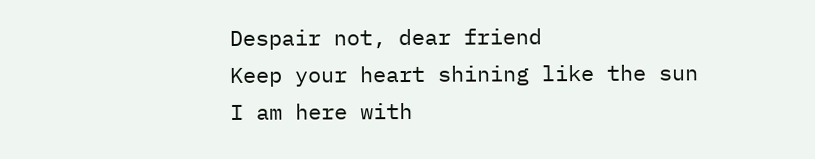Despair not, dear friend
Keep your heart shining like the sun
I am here with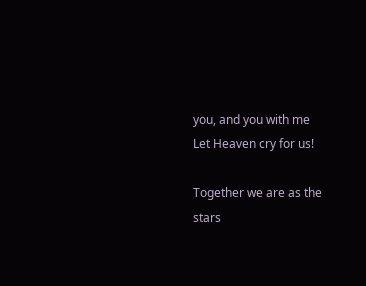you, and you with me
Let Heaven cry for us!

Together we are as the stars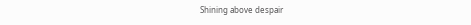Shining above despair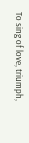To sing of love, triumph,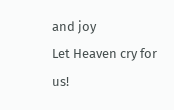and joy
Let Heaven cry for us!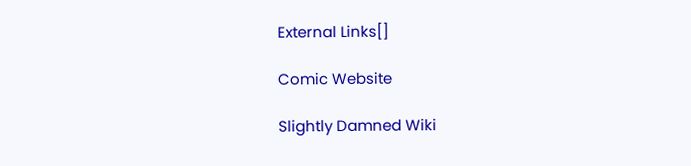External Links[]

Comic Website

Slightly Damned Wiki